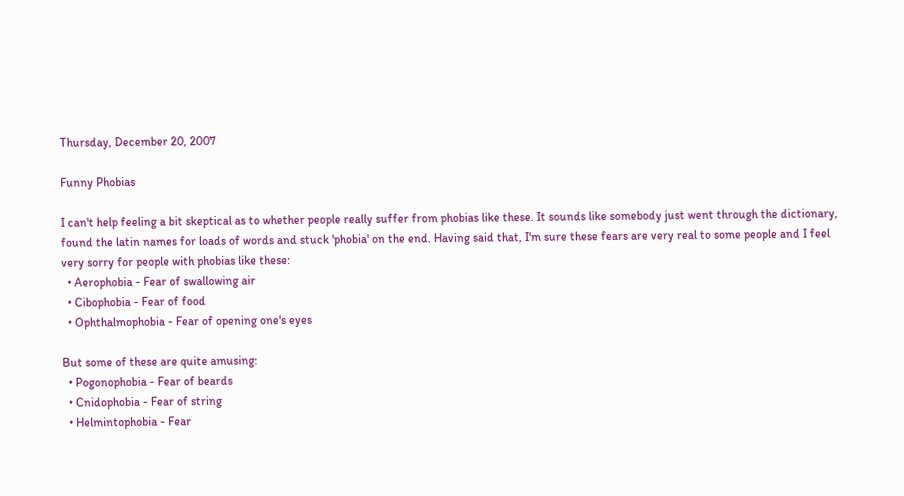Thursday, December 20, 2007

Funny Phobias

I can't help feeling a bit skeptical as to whether people really suffer from phobias like these. It sounds like somebody just went through the dictionary, found the latin names for loads of words and stuck 'phobia' on the end. Having said that, I'm sure these fears are very real to some people and I feel very sorry for people with phobias like these:
  • Aerophobia - Fear of swallowing air
  • Cibophobia - Fear of food
  • Ophthalmophobia - Fear of opening one's eyes

But some of these are quite amusing:
  • Pogonophobia - Fear of beards
  • Cnidophobia - Fear of string
  • Helmintophobia - Fear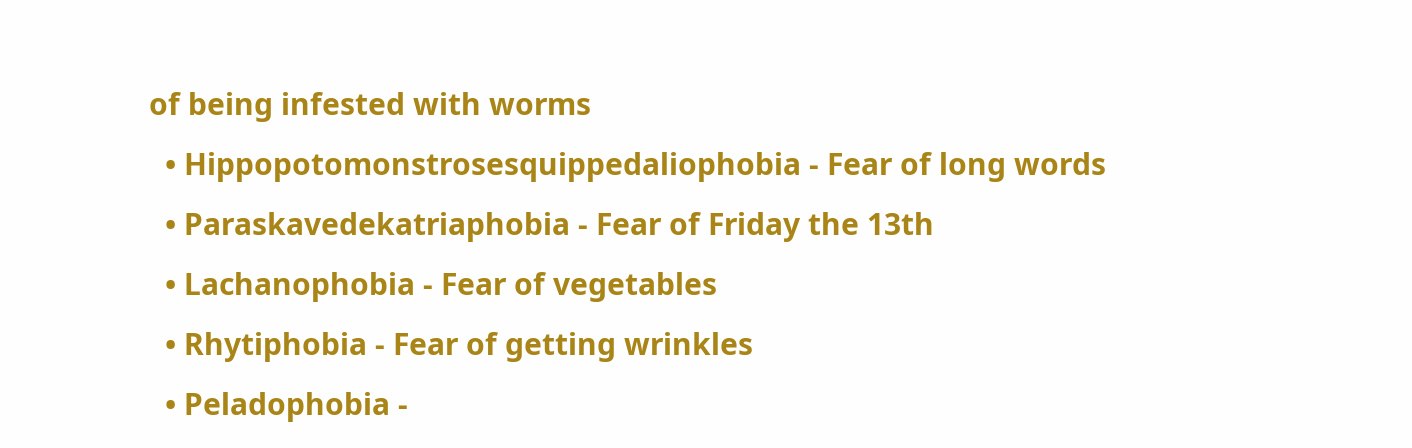of being infested with worms
  • Hippopotomonstrosesquippedaliophobia - Fear of long words
  • Paraskavedekatriaphobia - Fear of Friday the 13th
  • Lachanophobia - Fear of vegetables
  • Rhytiphobia - Fear of getting wrinkles
  • Peladophobia -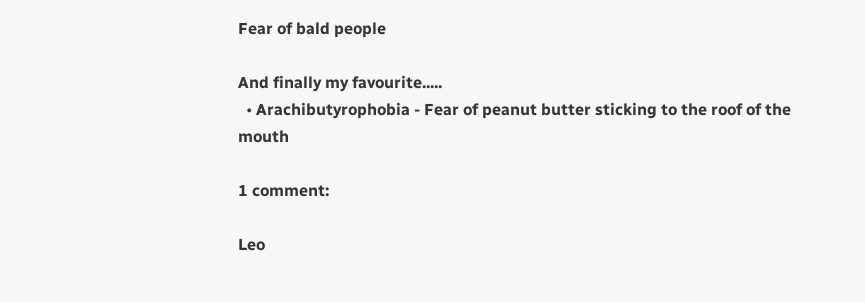Fear of bald people

And finally my favourite.....
  • Arachibutyrophobia - Fear of peanut butter sticking to the roof of the mouth

1 comment:

Leo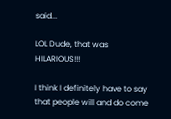said...

LOL Dude, that was HILARIOUS!!!

I think I definitely have to say that people will and do come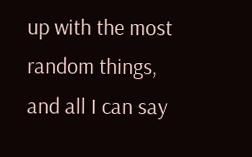up with the most random things, and all I can say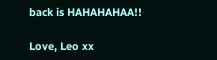back is HAHAHAHAA!!

Love, Leo xx